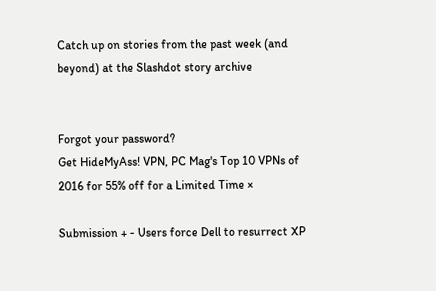Catch up on stories from the past week (and beyond) at the Slashdot story archive


Forgot your password?
Get HideMyAss! VPN, PC Mag's Top 10 VPNs of 2016 for 55% off for a Limited Time ×

Submission + - Users force Dell to resurrect XP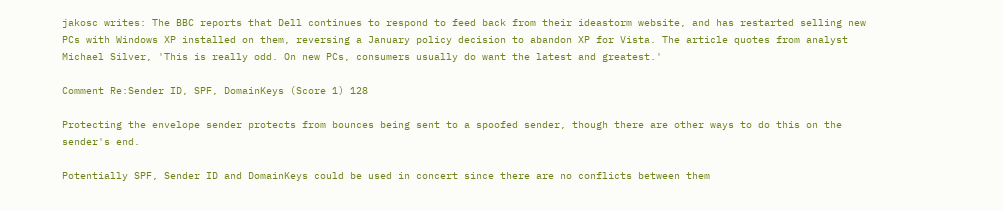jakosc writes: The BBC reports that Dell continues to respond to feed back from their ideastorm website, and has restarted selling new PCs with Windows XP installed on them, reversing a January policy decision to abandon XP for Vista. The article quotes from analyst Michael Silver, 'This is really odd. On new PCs, consumers usually do want the latest and greatest.'

Comment Re:Sender ID, SPF, DomainKeys (Score 1) 128

Protecting the envelope sender protects from bounces being sent to a spoofed sender, though there are other ways to do this on the sender's end.

Potentially SPF, Sender ID and DomainKeys could be used in concert since there are no conflicts between them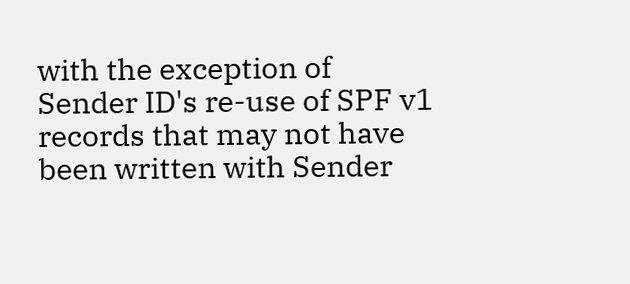with the exception of Sender ID's re-use of SPF v1 records that may not have been written with Sender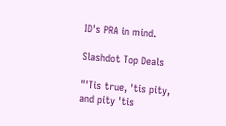ID's PRA in mind.

Slashdot Top Deals

"'Tis true, 'tis pity, and pity 'tis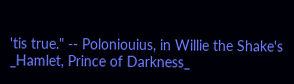'tis true." -- Poloniouius, in Willie the Shake's _Hamlet, Prince of Darkness_